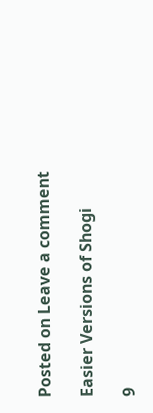Posted on Leave a comment

Easier Versions of Shogi

9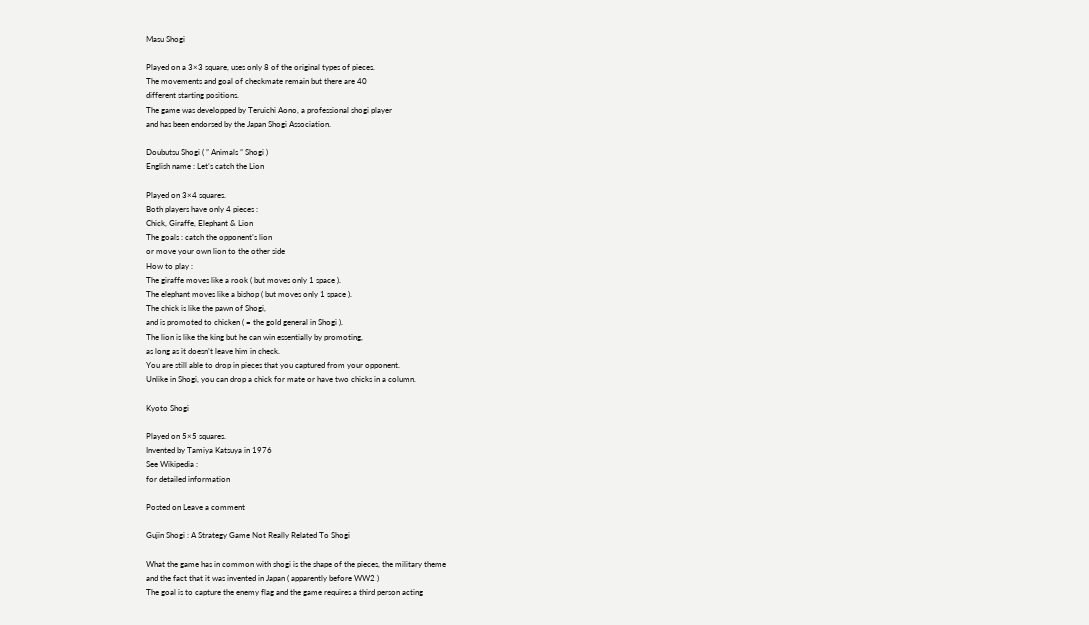Masu Shogi

Played on a 3×3 square, uses only 8 of the original types of pieces.
The movements and goal of checkmate remain but there are 40
different starting positions.
The game was developped by Teruichi Aono, a professional shogi player
and has been endorsed by the Japan Shogi Association.

Doubutsu Shogi ( ” Animals ” Shogi )
English name : Let’s catch the Lion

Played on 3×4 squares.
Both players have only 4 pieces :
Chick, Giraffe, Elephant & Lion
The goals : catch the opponent’s lion
or move your own lion to the other side
How to play :
The giraffe moves like a rook ( but moves only 1 space ).
The elephant moves like a bishop ( but moves only 1 space ).
The chick is like the pawn of Shogi,
and is promoted to chicken ( = the gold general in Shogi ).
The lion is like the king but he can win essentially by promoting,
as long as it doesn’t leave him in check.
You are still able to drop in pieces that you captured from your opponent.
Unlike in Shogi, you can drop a chick for mate or have two chicks in a column.

Kyoto Shogi

Played on 5×5 squares.
Invented by Tamiya Katsuya in 1976
See Wikipedia :
for detailed information

Posted on Leave a comment

Gujin Shogi : A Strategy Game Not Really Related To Shogi

What the game has in common with shogi is the shape of the pieces, the military theme
and the fact that it was invented in Japan ( apparently before WW2 )
The goal is to capture the enemy flag and the game requires a third person acting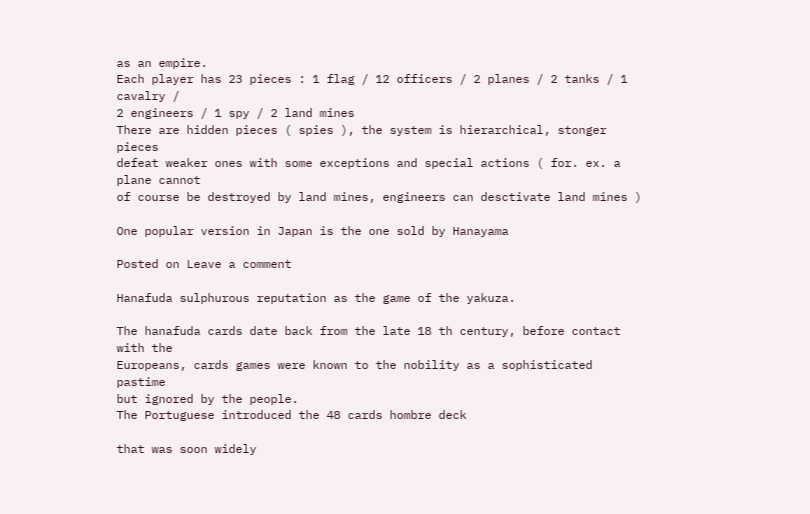as an empire.
Each player has 23 pieces : 1 flag / 12 officers / 2 planes / 2 tanks / 1 cavalry /
2 engineers / 1 spy / 2 land mines
There are hidden pieces ( spies ), the system is hierarchical, stonger pieces
defeat weaker ones with some exceptions and special actions ( for. ex. a plane cannot
of course be destroyed by land mines, engineers can desctivate land mines )

One popular version in Japan is the one sold by Hanayama

Posted on Leave a comment

Hanafuda sulphurous reputation as the game of the yakuza.

The hanafuda cards date back from the late 18 th century, before contact with the
Europeans, cards games were known to the nobility as a sophisticated pastime
but ignored by the people.
The Portuguese introduced the 48 cards hombre deck

that was soon widely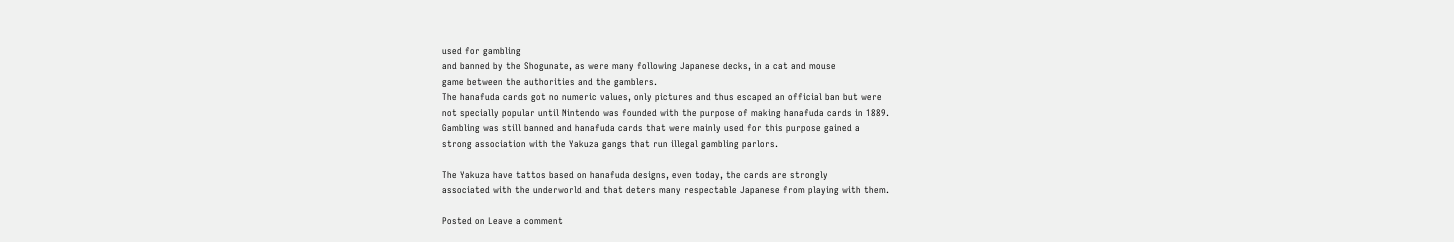used for gambling
and banned by the Shogunate, as were many following Japanese decks, in a cat and mouse
game between the authorities and the gamblers.
The hanafuda cards got no numeric values, only pictures and thus escaped an official ban but were
not specially popular until Nintendo was founded with the purpose of making hanafuda cards in 1889.
Gambling was still banned and hanafuda cards that were mainly used for this purpose gained a
strong association with the Yakuza gangs that run illegal gambling parlors.

The Yakuza have tattos based on hanafuda designs, even today, the cards are strongly
associated with the underworld and that deters many respectable Japanese from playing with them.

Posted on Leave a comment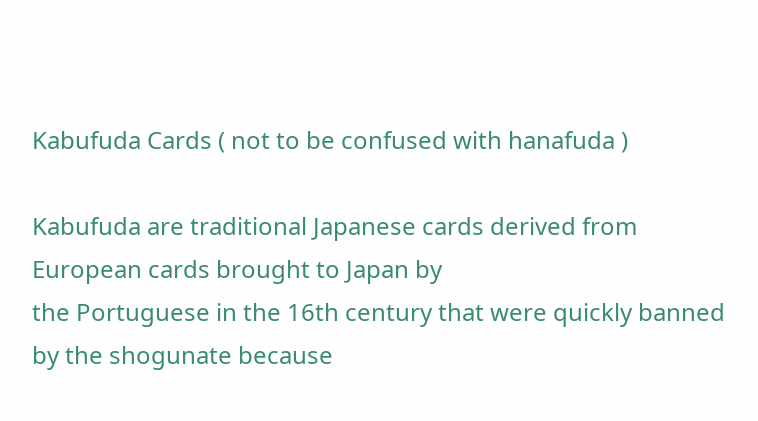Kabufuda Cards ( not to be confused with hanafuda )

Kabufuda are traditional Japanese cards derived from European cards brought to Japan by
the Portuguese in the 16th century that were quickly banned by the shogunate because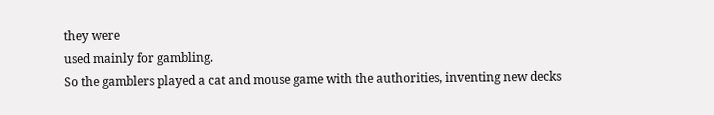they were
used mainly for gambling.
So the gamblers played a cat and mouse game with the authorities, inventing new decks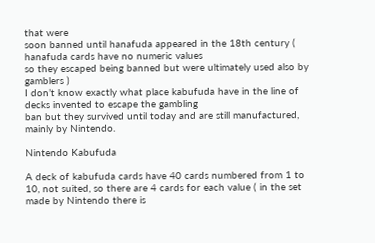that were
soon banned until hanafuda appeared in the 18th century ( hanafuda cards have no numeric values
so they escaped being banned but were ultimately used also by gamblers )
I don’t know exactly what place kabufuda have in the line of decks invented to escape the gambling
ban but they survived until today and are still manufactured, mainly by Nintendo.

Nintendo Kabufuda

A deck of kabufuda cards have 40 cards numbered from 1 to 10, not suited, so there are 4 cards for each value ( in the set made by Nintendo there is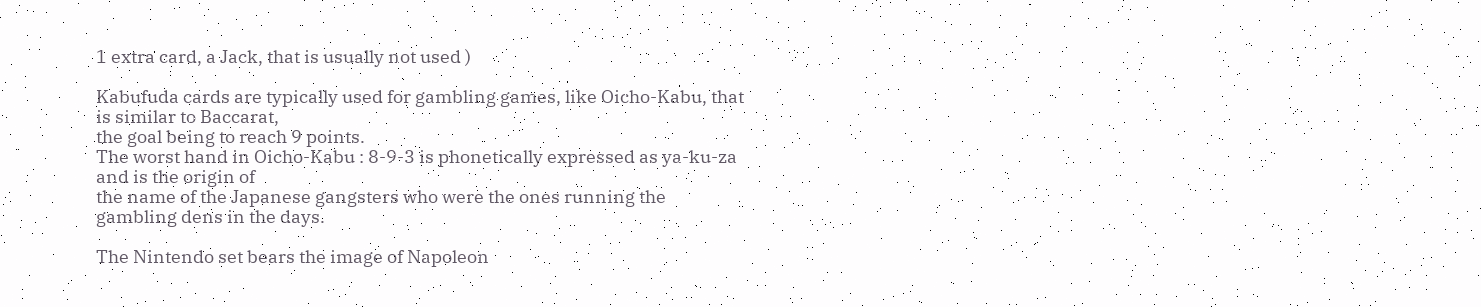1 extra card, a Jack, that is usually not used )

Kabufuda cards are typically used for gambling games, like Oicho-Kabu, that is similar to Baccarat,
the goal being to reach 9 points.
The worst hand in Oicho-Kabu : 8-9-3 is phonetically expressed as ya-ku-za and is the origin of
the name of the Japanese gangsters who were the ones running the gambling dens in the days.

The Nintendo set bears the image of Napoleon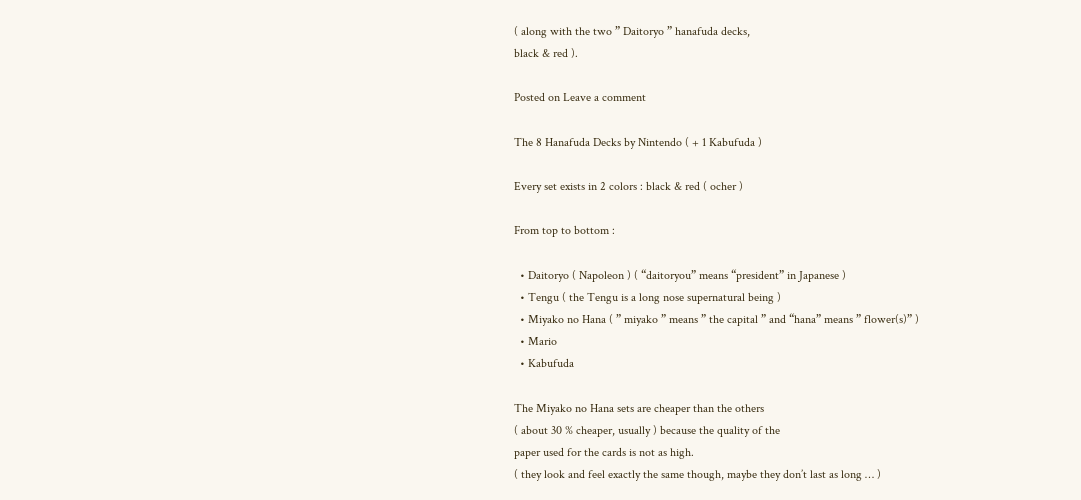( along with the two ” Daitoryo ” hanafuda decks,
black & red ).

Posted on Leave a comment

The 8 Hanafuda Decks by Nintendo ( + 1 Kabufuda )

Every set exists in 2 colors : black & red ( ocher )

From top to bottom :

  • Daitoryo ( Napoleon ) ( “daitoryou” means “president” in Japanese )
  • Tengu ( the Tengu is a long nose supernatural being )
  • Miyako no Hana ( ” miyako ” means ” the capital ” and “hana” means ” flower(s)” )
  • Mario
  • Kabufuda

The Miyako no Hana sets are cheaper than the others
( about 30 % cheaper, usually ) because the quality of the
paper used for the cards is not as high.
( they look and feel exactly the same though, maybe they don’t last as long … )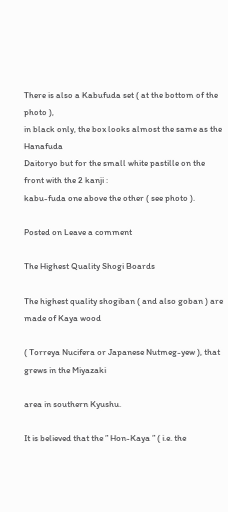There is also a Kabufuda set ( at the bottom of the photo ),
in black only, the box looks almost the same as the Hanafuda
Daitoryo but for the small white pastille on the front with the 2 kanji :
kabu-fuda one above the other ( see photo ).

Posted on Leave a comment

The Highest Quality Shogi Boards

The highest quality shogiban ( and also goban ) are made of Kaya wood

( Torreya Nucifera or Japanese Nutmeg-yew ), that grews in the Miyazaki

area in southern Kyushu.

It is believed that the ” Hon-Kaya ” ( i.e. the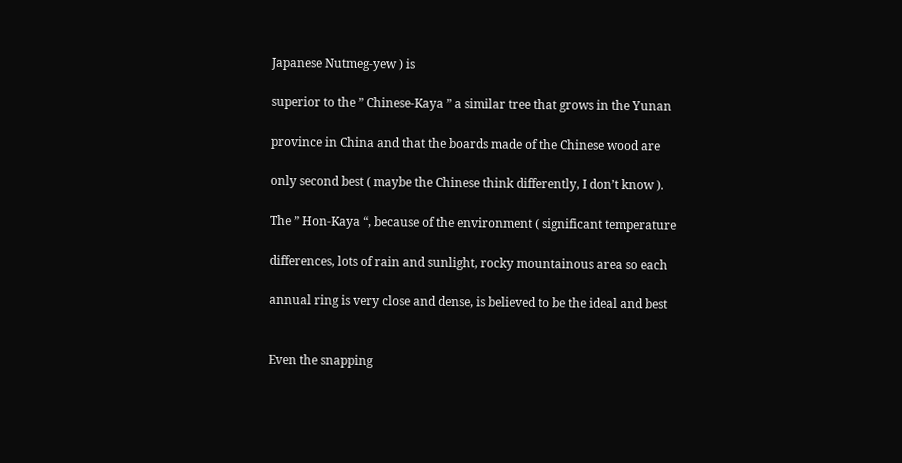Japanese Nutmeg-yew ) is

superior to the ” Chinese-Kaya ” a similar tree that grows in the Yunan

province in China and that the boards made of the Chinese wood are

only second best ( maybe the Chinese think differently, I don’t know ).

The ” Hon-Kaya “, because of the environment ( significant temperature

differences, lots of rain and sunlight, rocky mountainous area so each

annual ring is very close and dense, is believed to be the ideal and best


Even the snapping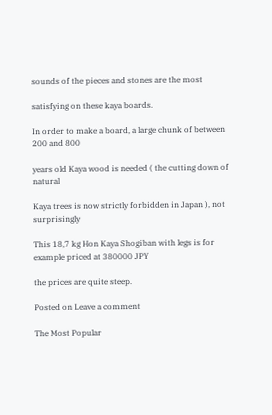sounds of the pieces and stones are the most

satisfying on these kaya boards.

In order to make a board, a large chunk of between 200 and 800

years old Kaya wood is needed ( the cutting down of natural

Kaya trees is now strictly forbidden in Japan ), not surprisingly

This 18,7 kg Hon Kaya Shogiban with legs is for example priced at 380000 JPY

the prices are quite steep.

Posted on Leave a comment

The Most Popular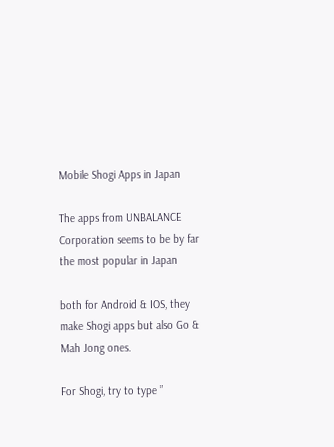Mobile Shogi Apps in Japan

The apps from UNBALANCE Corporation seems to be by far the most popular in Japan

both for Android & IOS, they make Shogi apps but also Go & Mah Jong ones.

For Shogi, try to type ”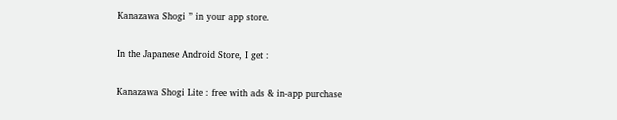Kanazawa Shogi ” in your app store.

In the Japanese Android Store, I get :

Kanazawa Shogi Lite : free with ads & in-app purchase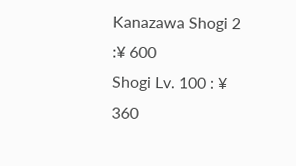Kanazawa Shogi 2 :¥ 600
Shogi Lv. 100 : ¥ 360